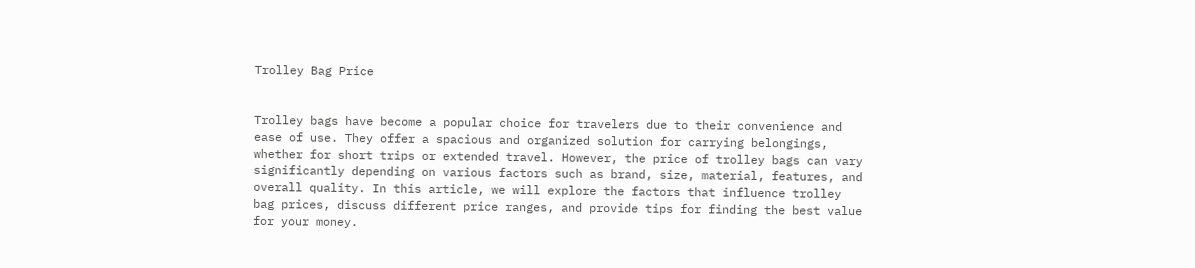Trolley Bag Price


Trolley bags have become a popular choice for travelers due to their convenience and ease of use. They offer a spacious and organized solution for carrying belongings, whether for short trips or extended travel. However, the price of trolley bags can vary significantly depending on various factors such as brand, size, material, features, and overall quality. In this article, we will explore the factors that influence trolley bag prices, discuss different price ranges, and provide tips for finding the best value for your money.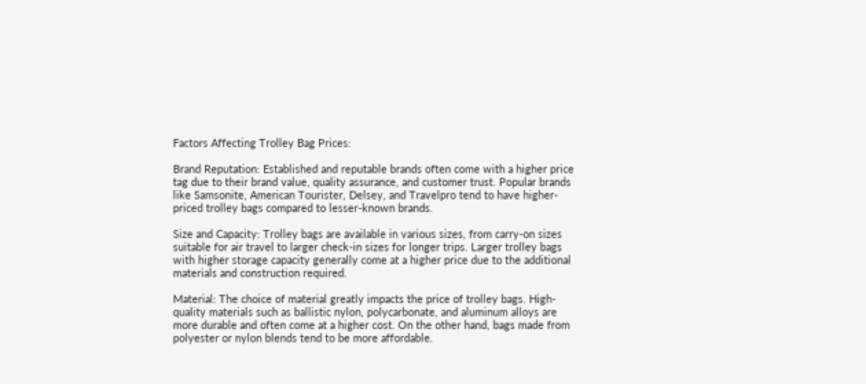Factors Affecting Trolley Bag Prices:

Brand Reputation: Established and reputable brands often come with a higher price tag due to their brand value, quality assurance, and customer trust. Popular brands like Samsonite, American Tourister, Delsey, and Travelpro tend to have higher-priced trolley bags compared to lesser-known brands.

Size and Capacity: Trolley bags are available in various sizes, from carry-on sizes suitable for air travel to larger check-in sizes for longer trips. Larger trolley bags with higher storage capacity generally come at a higher price due to the additional materials and construction required.

Material: The choice of material greatly impacts the price of trolley bags. High-quality materials such as ballistic nylon, polycarbonate, and aluminum alloys are more durable and often come at a higher cost. On the other hand, bags made from polyester or nylon blends tend to be more affordable.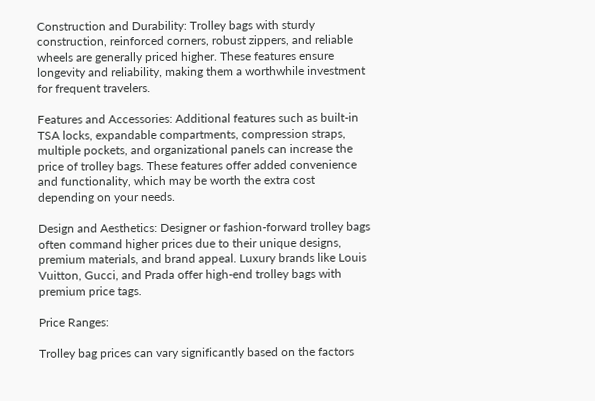Construction and Durability: Trolley bags with sturdy construction, reinforced corners, robust zippers, and reliable wheels are generally priced higher. These features ensure longevity and reliability, making them a worthwhile investment for frequent travelers.

Features and Accessories: Additional features such as built-in TSA locks, expandable compartments, compression straps, multiple pockets, and organizational panels can increase the price of trolley bags. These features offer added convenience and functionality, which may be worth the extra cost depending on your needs.

Design and Aesthetics: Designer or fashion-forward trolley bags often command higher prices due to their unique designs, premium materials, and brand appeal. Luxury brands like Louis Vuitton, Gucci, and Prada offer high-end trolley bags with premium price tags.

Price Ranges:

Trolley bag prices can vary significantly based on the factors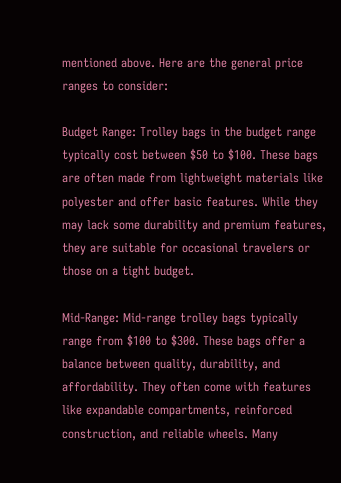mentioned above. Here are the general price ranges to consider:

Budget Range: Trolley bags in the budget range typically cost between $50 to $100. These bags are often made from lightweight materials like polyester and offer basic features. While they may lack some durability and premium features, they are suitable for occasional travelers or those on a tight budget.

Mid-Range: Mid-range trolley bags typically range from $100 to $300. These bags offer a balance between quality, durability, and affordability. They often come with features like expandable compartments, reinforced construction, and reliable wheels. Many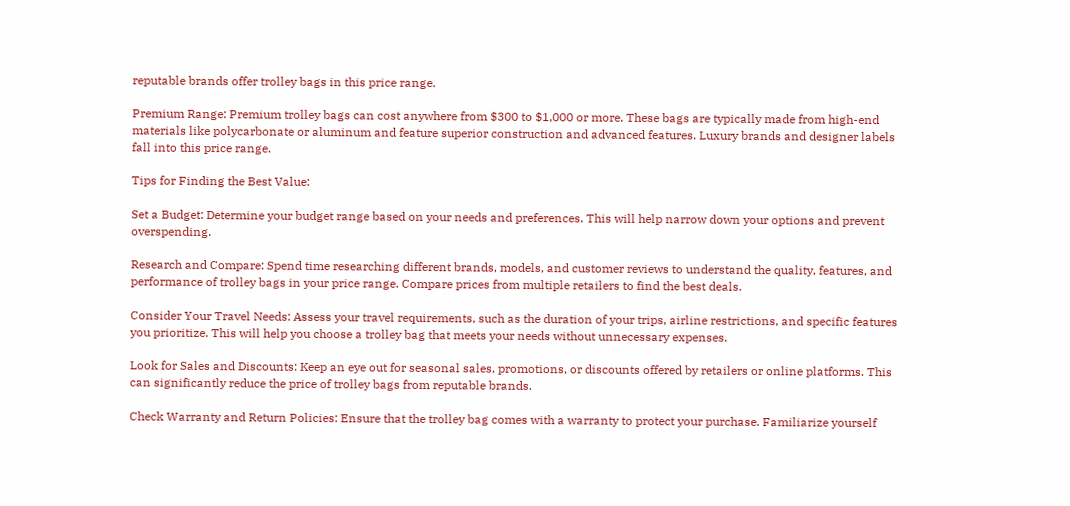reputable brands offer trolley bags in this price range.

Premium Range: Premium trolley bags can cost anywhere from $300 to $1,000 or more. These bags are typically made from high-end materials like polycarbonate or aluminum and feature superior construction and advanced features. Luxury brands and designer labels fall into this price range.

Tips for Finding the Best Value:

Set a Budget: Determine your budget range based on your needs and preferences. This will help narrow down your options and prevent overspending.

Research and Compare: Spend time researching different brands, models, and customer reviews to understand the quality, features, and performance of trolley bags in your price range. Compare prices from multiple retailers to find the best deals.

Consider Your Travel Needs: Assess your travel requirements, such as the duration of your trips, airline restrictions, and specific features you prioritize. This will help you choose a trolley bag that meets your needs without unnecessary expenses.

Look for Sales and Discounts: Keep an eye out for seasonal sales, promotions, or discounts offered by retailers or online platforms. This can significantly reduce the price of trolley bags from reputable brands.

Check Warranty and Return Policies: Ensure that the trolley bag comes with a warranty to protect your purchase. Familiarize yourself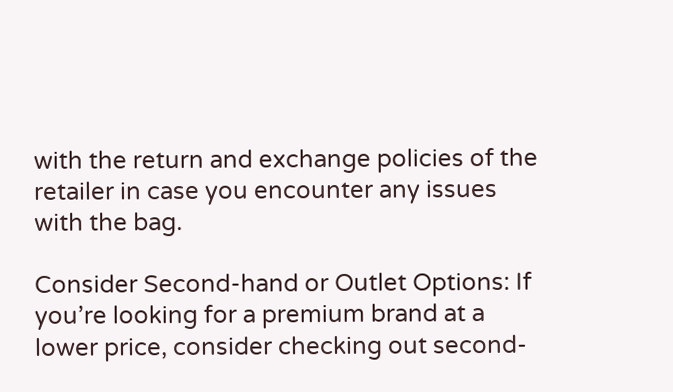with the return and exchange policies of the retailer in case you encounter any issues with the bag.

Consider Second-hand or Outlet Options: If you’re looking for a premium brand at a lower price, consider checking out second-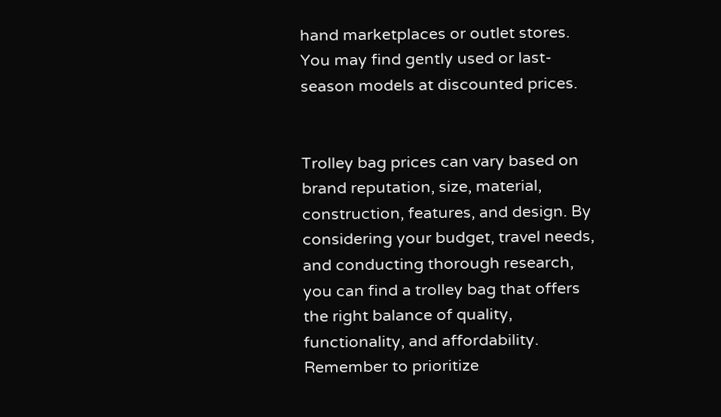hand marketplaces or outlet stores. You may find gently used or last-season models at discounted prices.


Trolley bag prices can vary based on brand reputation, size, material, construction, features, and design. By considering your budget, travel needs, and conducting thorough research, you can find a trolley bag that offers the right balance of quality, functionality, and affordability. Remember to prioritize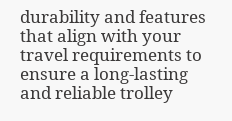durability and features that align with your travel requirements to ensure a long-lasting and reliable trolley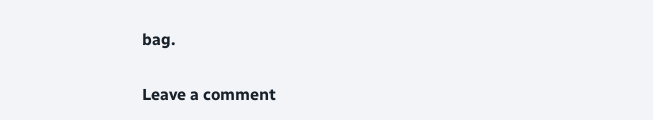bag.

Leave a comment